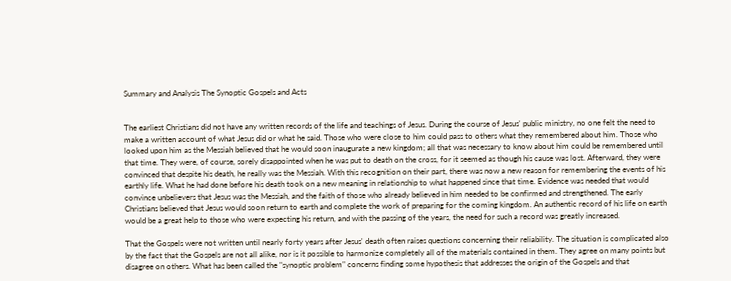Summary and Analysis The Synoptic Gospels and Acts


The earliest Christians did not have any written records of the life and teachings of Jesus. During the course of Jesus' public ministry, no one felt the need to make a written account of what Jesus did or what he said. Those who were close to him could pass to others what they remembered about him. Those who looked upon him as the Messiah believed that he would soon inaugurate a new kingdom; all that was necessary to know about him could be remembered until that time. They were, of course, sorely disappointed when he was put to death on the cross, for it seemed as though his cause was lost. Afterward, they were convinced that despite his death, he really was the Messiah. With this recognition on their part, there was now a new reason for remembering the events of his earthly life. What he had done before his death took on a new meaning in relationship to what happened since that time. Evidence was needed that would convince unbelievers that Jesus was the Messiah, and the faith of those who already believed in him needed to be confirmed and strengthened. The early Christians believed that Jesus would soon return to earth and complete the work of preparing for the coming kingdom. An authentic record of his life on earth would be a great help to those who were expecting his return, and with the passing of the years, the need for such a record was greatly increased.

That the Gospels were not written until nearly forty years after Jesus' death often raises questions concerning their reliability. The situation is complicated also by the fact that the Gospels are not all alike, nor is it possible to harmonize completely all of the materials contained in them. They agree on many points but disagree on others. What has been called the "synoptic problem" concerns finding some hypothesis that addresses the origin of the Gospels and that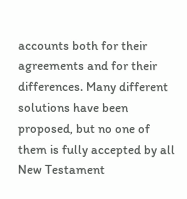accounts both for their agreements and for their differences. Many different solutions have been proposed, but no one of them is fully accepted by all New Testament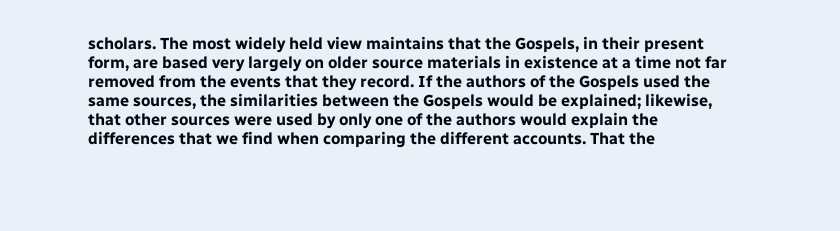scholars. The most widely held view maintains that the Gospels, in their present form, are based very largely on older source materials in existence at a time not far removed from the events that they record. If the authors of the Gospels used the same sources, the similarities between the Gospels would be explained; likewise, that other sources were used by only one of the authors would explain the differences that we find when comparing the different accounts. That the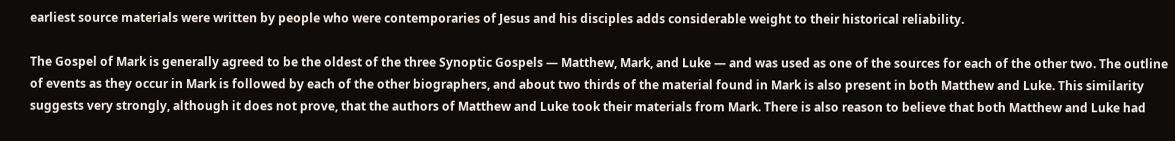earliest source materials were written by people who were contemporaries of Jesus and his disciples adds considerable weight to their historical reliability.

The Gospel of Mark is generally agreed to be the oldest of the three Synoptic Gospels — Matthew, Mark, and Luke — and was used as one of the sources for each of the other two. The outline of events as they occur in Mark is followed by each of the other biographers, and about two thirds of the material found in Mark is also present in both Matthew and Luke. This similarity suggests very strongly, although it does not prove, that the authors of Matthew and Luke took their materials from Mark. There is also reason to believe that both Matthew and Luke had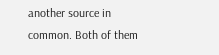another source in common. Both of them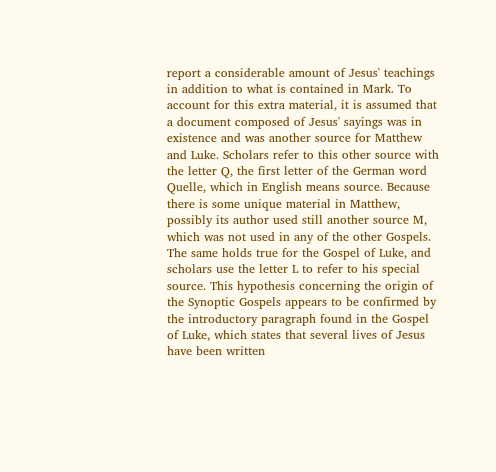report a considerable amount of Jesus' teachings in addition to what is contained in Mark. To account for this extra material, it is assumed that a document composed of Jesus' sayings was in existence and was another source for Matthew and Luke. Scholars refer to this other source with the letter Q, the first letter of the German word Quelle, which in English means source. Because there is some unique material in Matthew, possibly its author used still another source M, which was not used in any of the other Gospels. The same holds true for the Gospel of Luke, and scholars use the letter L to refer to his special source. This hypothesis concerning the origin of the Synoptic Gospels appears to be confirmed by the introductory paragraph found in the Gospel of Luke, which states that several lives of Jesus have been written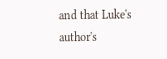and that Luke's author's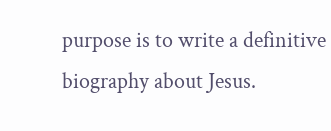purpose is to write a definitive biography about Jesus.